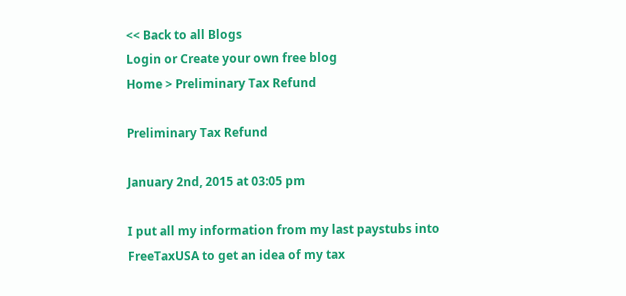<< Back to all Blogs
Login or Create your own free blog
Home > Preliminary Tax Refund

Preliminary Tax Refund

January 2nd, 2015 at 03:05 pm

I put all my information from my last paystubs into FreeTaxUSA to get an idea of my tax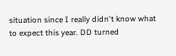situation since I really didn't know what to expect this year. DD turned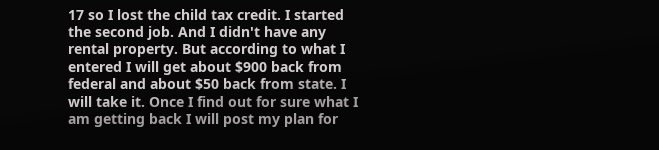17 so I lost the child tax credit. I started the second job. And I didn't have any rental property. But according to what I entered I will get about $900 back from federal and about $50 back from state. I will take it. Once I find out for sure what I am getting back I will post my plan for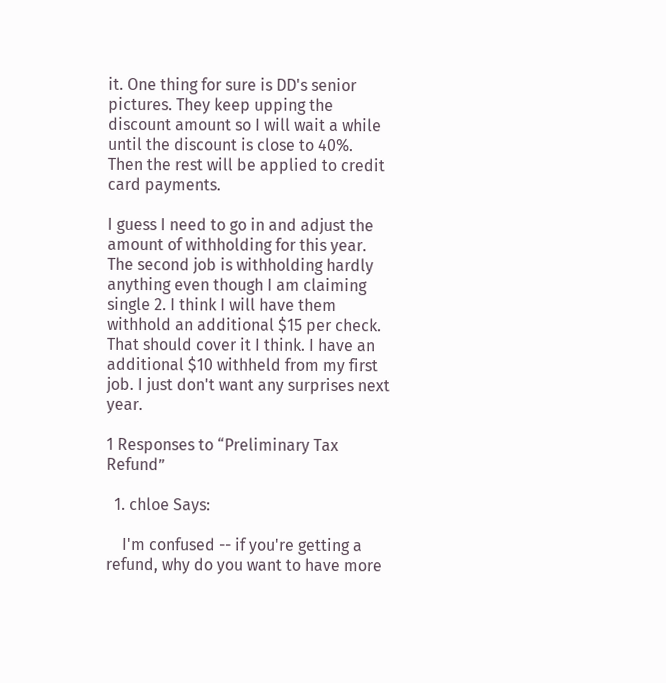it. One thing for sure is DD's senior pictures. They keep upping the discount amount so I will wait a while until the discount is close to 40%. Then the rest will be applied to credit card payments.

I guess I need to go in and adjust the amount of withholding for this year. The second job is withholding hardly anything even though I am claiming single 2. I think I will have them withhold an additional $15 per check. That should cover it I think. I have an additional $10 withheld from my first job. I just don't want any surprises next year.

1 Responses to “Preliminary Tax Refund”

  1. chloe Says:

    I'm confused -- if you're getting a refund, why do you want to have more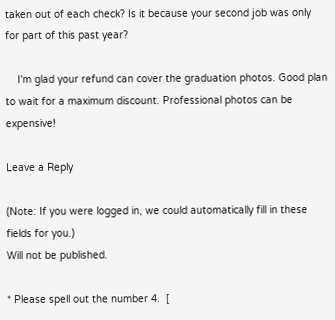taken out of each check? Is it because your second job was only for part of this past year?

    I'm glad your refund can cover the graduation photos. Good plan to wait for a maximum discount. Professional photos can be expensive!

Leave a Reply

(Note: If you were logged in, we could automatically fill in these fields for you.)
Will not be published.

* Please spell out the number 4.  [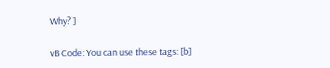Why? ]

vB Code: You can use these tags: [b]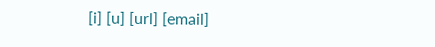[i] [u] [url] [email]